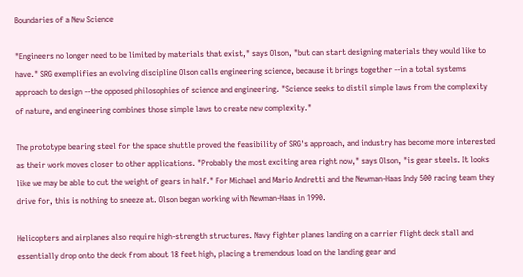Boundaries of a New Science

"Engineers no longer need to be limited by materials that exist," says Olson, "but can start designing materials they would like to have." SRG exemplifies an evolving discipline Olson calls engineering science, because it brings together --in a total systems approach to design --the opposed philosophies of science and engineering. "Science seeks to distil simple laws from the complexity of nature, and engineering combines those simple laws to create new complexity."

The prototype bearing steel for the space shuttle proved the feasibility of SRG's approach, and industry has become more interested as their work moves closer to other applications. "Probably the most exciting area right now," says Olson, "is gear steels. It looks like we may be able to cut the weight of gears in half." For Michael and Mario Andretti and the Newman-Haas Indy 500 racing team they drive for, this is nothing to sneeze at. Olson began working with Newman-Haas in 1990.

Helicopters and airplanes also require high-strength structures. Navy fighter planes landing on a carrier flight deck stall and essentially drop onto the deck from about 18 feet high, placing a tremendous load on the landing gear and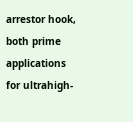arrestor hook, both prime applications for ultrahigh-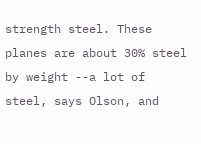strength steel. These planes are about 30% steel by weight --a lot of steel, says Olson, and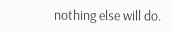nothing else will do.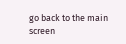go back to the main screen